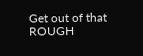Get out of that ROUGH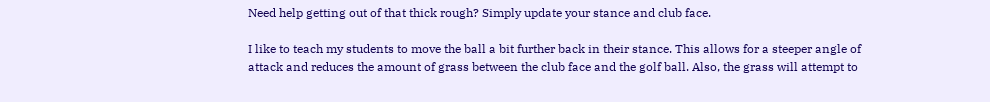Need help getting out of that thick rough? Simply update your stance and club face.

I like to teach my students to move the ball a bit further back in their stance. This allows for a steeper angle of attack and reduces the amount of grass between the club face and the golf ball. Also, the grass will attempt to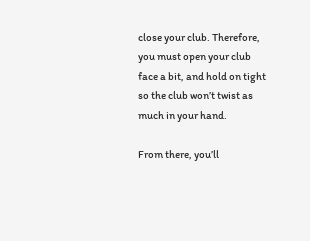close your club. Therefore, you must open your club face a bit, and hold on tight so the club won’t twist as much in your hand.

From there, you’ll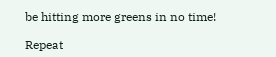be hitting more greens in no time!

Repeat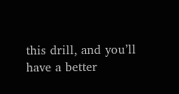this drill, and you’ll have a better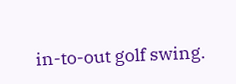in-to-out golf swing.